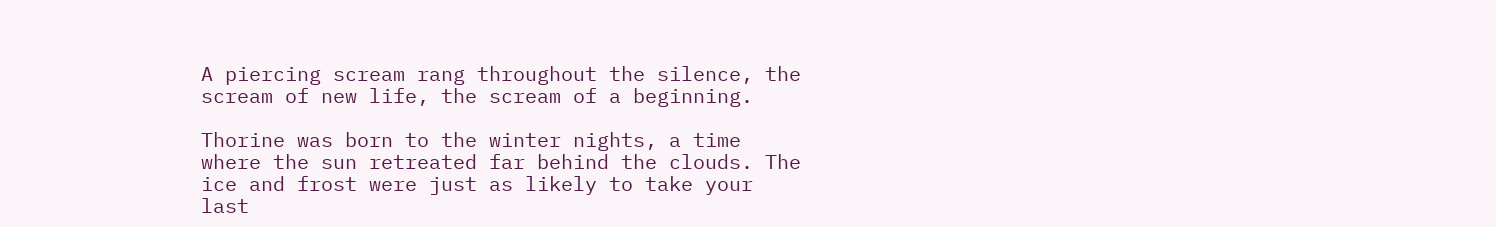A piercing scream rang throughout the silence, the scream of new life, the scream of a beginning.

Thorine was born to the winter nights, a time where the sun retreated far behind the clouds. The ice and frost were just as likely to take your last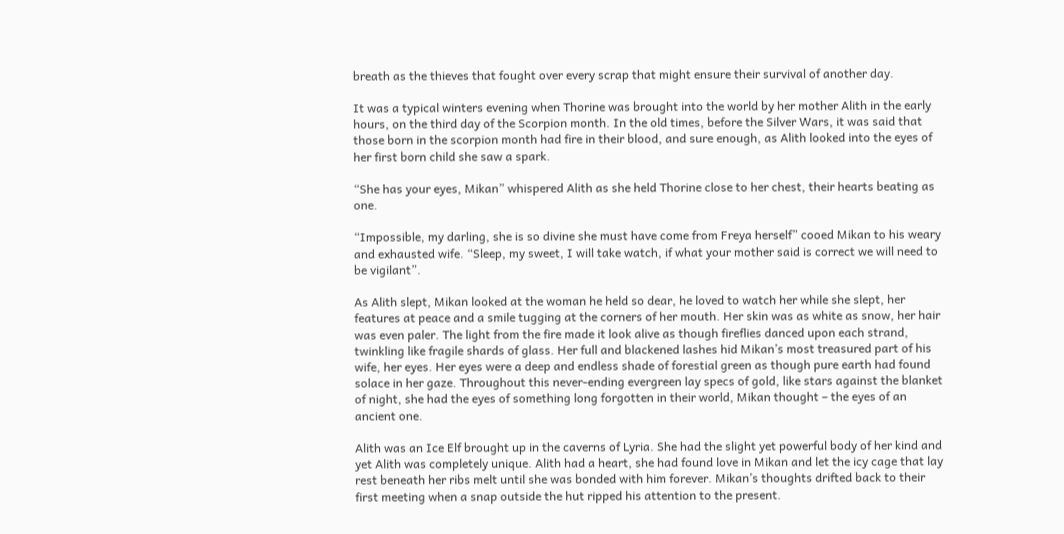breath as the thieves that fought over every scrap that might ensure their survival of another day.

It was a typical winters evening when Thorine was brought into the world by her mother Alith in the early hours, on the third day of the Scorpion month. In the old times, before the Silver Wars, it was said that those born in the scorpion month had fire in their blood, and sure enough, as Alith looked into the eyes of her first born child she saw a spark.

“She has your eyes, Mikan” whispered Alith as she held Thorine close to her chest, their hearts beating as one.

“Impossible, my darling, she is so divine she must have come from Freya herself” cooed Mikan to his weary and exhausted wife. “Sleep, my sweet, I will take watch, if what your mother said is correct we will need to be vigilant”.

As Alith slept, Mikan looked at the woman he held so dear, he loved to watch her while she slept, her features at peace and a smile tugging at the corners of her mouth. Her skin was as white as snow, her hair was even paler. The light from the fire made it look alive as though fireflies danced upon each strand, twinkling like fragile shards of glass. Her full and blackened lashes hid Mikan’s most treasured part of his wife, her eyes. Her eyes were a deep and endless shade of forestial green as though pure earth had found solace in her gaze. Throughout this never-ending evergreen lay specs of gold, like stars against the blanket of night, she had the eyes of something long forgotten in their world, Mikan thought – the eyes of an ancient one.

Alith was an Ice Elf brought up in the caverns of Lyria. She had the slight yet powerful body of her kind and yet Alith was completely unique. Alith had a heart, she had found love in Mikan and let the icy cage that lay rest beneath her ribs melt until she was bonded with him forever. Mikan’s thoughts drifted back to their first meeting when a snap outside the hut ripped his attention to the present.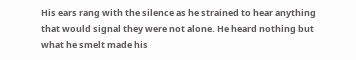His ears rang with the silence as he strained to hear anything that would signal they were not alone. He heard nothing but what he smelt made his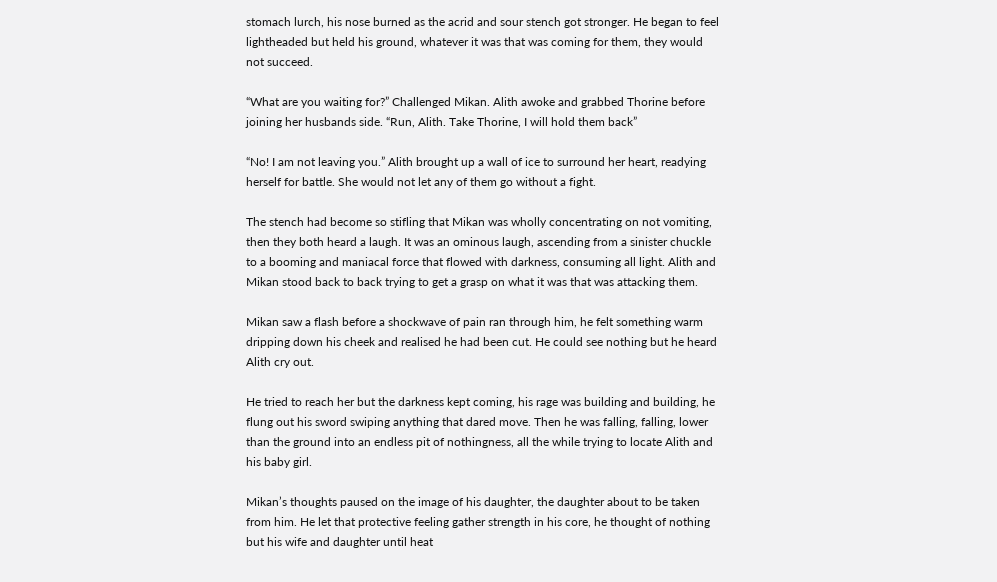stomach lurch, his nose burned as the acrid and sour stench got stronger. He began to feel lightheaded but held his ground, whatever it was that was coming for them, they would not succeed.

“What are you waiting for?” Challenged Mikan. Alith awoke and grabbed Thorine before joining her husbands side. “Run, Alith. Take Thorine, I will hold them back”

“No! I am not leaving you.” Alith brought up a wall of ice to surround her heart, readying herself for battle. She would not let any of them go without a fight.

The stench had become so stifling that Mikan was wholly concentrating on not vomiting, then they both heard a laugh. It was an ominous laugh, ascending from a sinister chuckle to a booming and maniacal force that flowed with darkness, consuming all light. Alith and Mikan stood back to back trying to get a grasp on what it was that was attacking them.

Mikan saw a flash before a shockwave of pain ran through him, he felt something warm dripping down his cheek and realised he had been cut. He could see nothing but he heard Alith cry out.

He tried to reach her but the darkness kept coming, his rage was building and building, he flung out his sword swiping anything that dared move. Then he was falling, falling, lower than the ground into an endless pit of nothingness, all the while trying to locate Alith and his baby girl.

Mikan’s thoughts paused on the image of his daughter, the daughter about to be taken from him. He let that protective feeling gather strength in his core, he thought of nothing but his wife and daughter until heat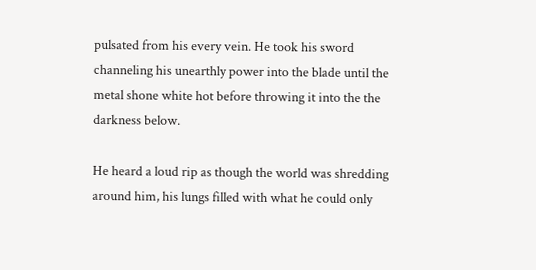pulsated from his every vein. He took his sword channeling his unearthly power into the blade until the metal shone white hot before throwing it into the the darkness below.

He heard a loud rip as though the world was shredding around him, his lungs filled with what he could only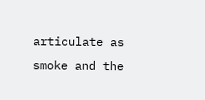articulate as smoke and the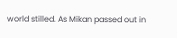world stilled. As Mikan passed out in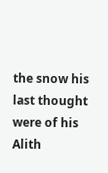the snow his last thought were of his Alith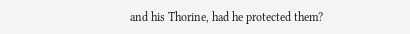and his Thorine, had he protected them?